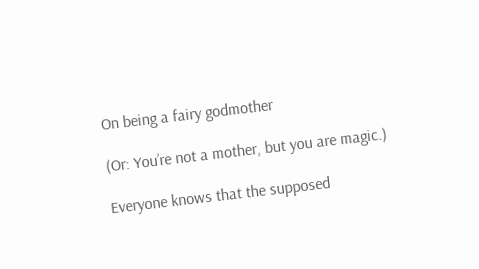On being a fairy godmother

(Or: You’re not a mother, but you are magic.)

Everyone knows that the supposed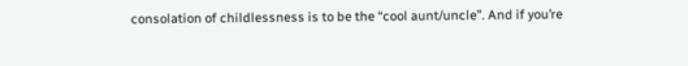consolation of childlessness is to be the “cool aunt/uncle”. And if you’re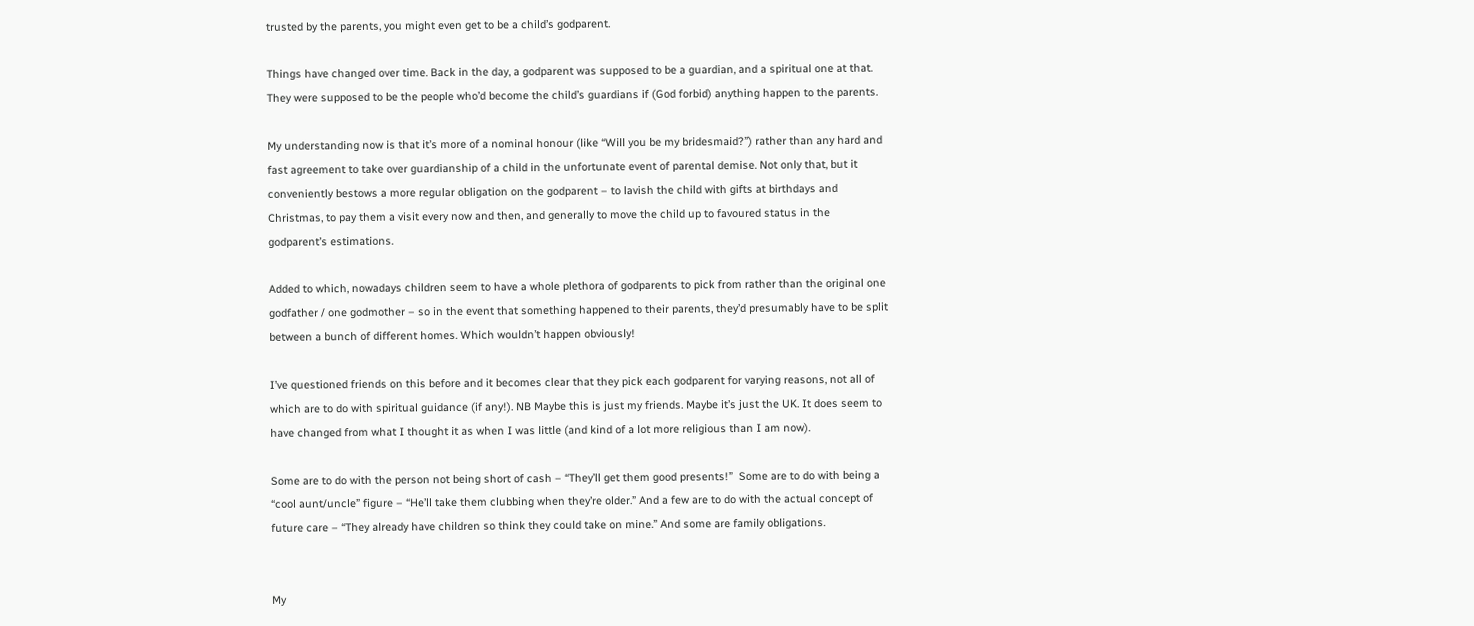trusted by the parents, you might even get to be a child’s godparent.

Things have changed over time. Back in the day, a godparent was supposed to be a guardian, and a spiritual one at that. They were supposed to be the people who’d become the child’s guardians if (God forbid) anything happen to the parents.

My understanding now is that it’s more of a nominal honour (like “Will you be my bridesmaid?”) rather than any hard and fast agreement to take over guardianship of a child in the unfortunate event of parental demise. Not only that, but it conveniently bestows a more regular obligation on the godparent – to lavish the child with gifts at birthdays and Christmas, to pay them a visit every now and then, and generally to move the child up to favoured status in the godparent’s estimations.

Added to which, nowadays children seem to have a whole plethora of godparents to pick from rather than the original one godfather / one godmother – so in the event that something happened to their parents, they’d presumably have to be split between a bunch of different homes. Which wouldn’t happen obviously!

I’ve questioned friends on this before and it becomes clear that they pick each godparent for varying reasons, not all of which are to do with spiritual guidance (if any!). NB Maybe this is just my friends. Maybe it’s just the UK. It does seem to have changed from what I thought it as when I was little (and kind of a lot more religious than I am now).

Some are to do with the person not being short of cash – “They’ll get them good presents!”  Some are to do with being a “cool aunt/uncle” figure – “He’ll take them clubbing when they’re older.” And a few are to do with the actual concept of future care – “They already have children so think they could take on mine.” And some are family obligations.


My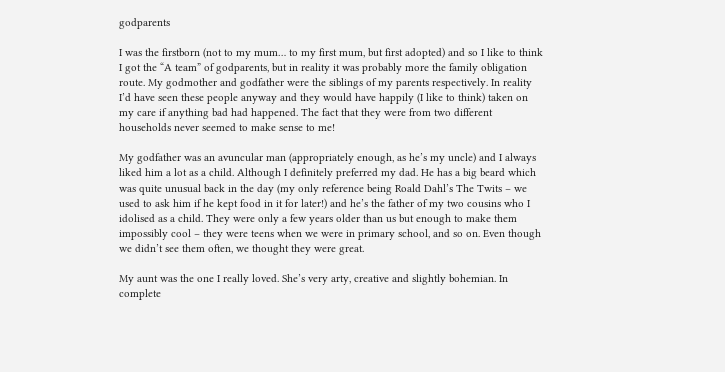godparents

I was the firstborn (not to my mum… to my first mum, but first adopted) and so I like to think I got the “A team” of godparents, but in reality it was probably more the family obligation route. My godmother and godfather were the siblings of my parents respectively. In reality I’d have seen these people anyway and they would have happily (I like to think) taken on my care if anything bad had happened. The fact that they were from two different households never seemed to make sense to me!

My godfather was an avuncular man (appropriately enough, as he’s my uncle) and I always liked him a lot as a child. Although I definitely preferred my dad. He has a big beard which was quite unusual back in the day (my only reference being Roald Dahl’s The Twits – we used to ask him if he kept food in it for later!) and he’s the father of my two cousins who I idolised as a child. They were only a few years older than us but enough to make them impossibly cool – they were teens when we were in primary school, and so on. Even though we didn’t see them often, we thought they were great.

My aunt was the one I really loved. She’s very arty, creative and slightly bohemian. In complete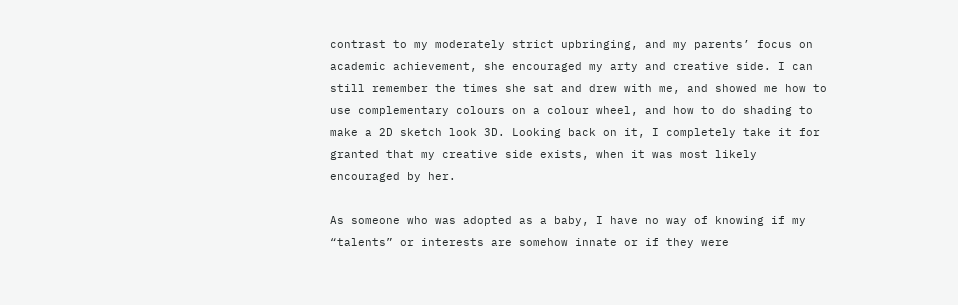contrast to my moderately strict upbringing, and my parents’ focus on academic achievement, she encouraged my arty and creative side. I can still remember the times she sat and drew with me, and showed me how to use complementary colours on a colour wheel, and how to do shading to make a 2D sketch look 3D. Looking back on it, I completely take it for granted that my creative side exists, when it was most likely encouraged by her.

As someone who was adopted as a baby, I have no way of knowing if my “talents” or interests are somehow innate or if they were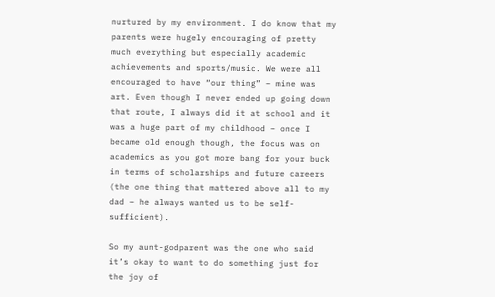nurtured by my environment. I do know that my parents were hugely encouraging of pretty much everything but especially academic achievements and sports/music. We were all encouraged to have “our thing” – mine was art. Even though I never ended up going down that route, I always did it at school and it was a huge part of my childhood – once I became old enough though, the focus was on academics as you got more bang for your buck in terms of scholarships and future careers (the one thing that mattered above all to my dad – he always wanted us to be self-sufficient).

So my aunt-godparent was the one who said it’s okay to want to do something just for the joy of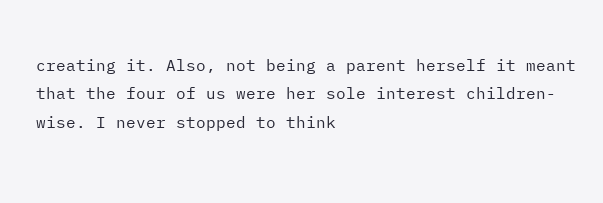creating it. Also, not being a parent herself it meant that the four of us were her sole interest children-wise. I never stopped to think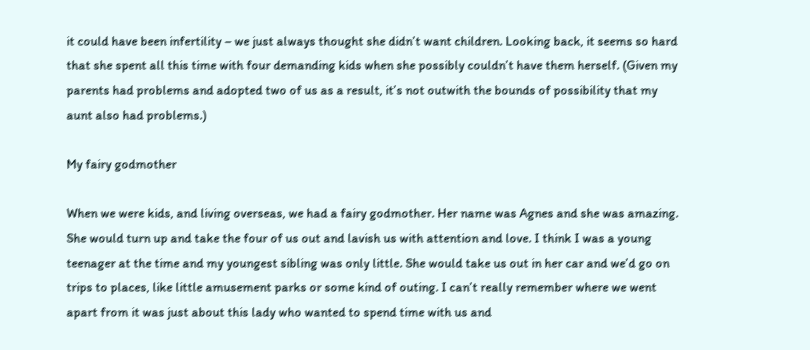it could have been infertility – we just always thought she didn’t want children. Looking back, it seems so hard that she spent all this time with four demanding kids when she possibly couldn’t have them herself. (Given my parents had problems and adopted two of us as a result, it’s not outwith the bounds of possibility that my aunt also had problems.)

My fairy godmother

When we were kids, and living overseas, we had a fairy godmother. Her name was Agnes and she was amazing. She would turn up and take the four of us out and lavish us with attention and love. I think I was a young teenager at the time and my youngest sibling was only little. She would take us out in her car and we’d go on trips to places, like little amusement parks or some kind of outing. I can’t really remember where we went apart from it was just about this lady who wanted to spend time with us and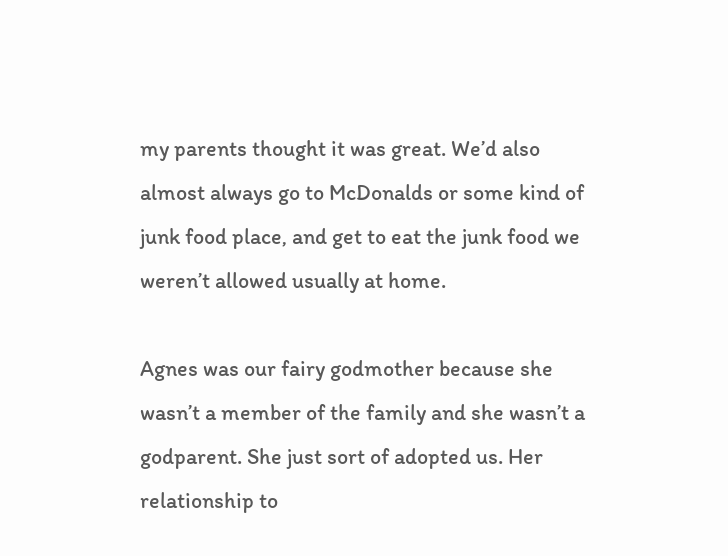my parents thought it was great. We’d also almost always go to McDonalds or some kind of junk food place, and get to eat the junk food we weren’t allowed usually at home.

Agnes was our fairy godmother because she wasn’t a member of the family and she wasn’t a godparent. She just sort of adopted us. Her relationship to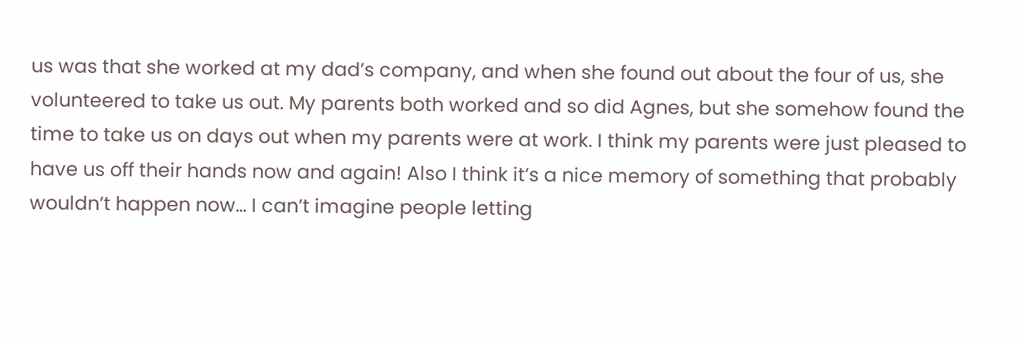us was that she worked at my dad’s company, and when she found out about the four of us, she volunteered to take us out. My parents both worked and so did Agnes, but she somehow found the time to take us on days out when my parents were at work. I think my parents were just pleased to have us off their hands now and again! Also I think it’s a nice memory of something that probably wouldn’t happen now… I can’t imagine people letting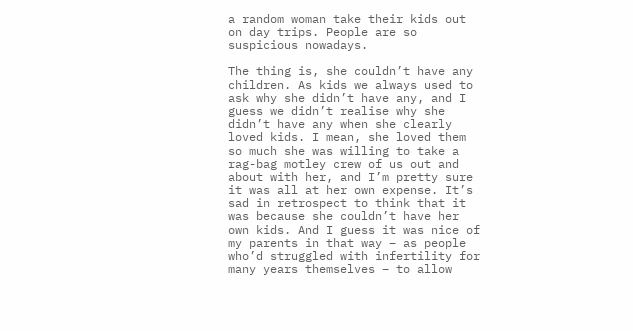a random woman take their kids out on day trips. People are so suspicious nowadays.

The thing is, she couldn’t have any children. As kids we always used to ask why she didn’t have any, and I guess we didn’t realise why she didn’t have any when she clearly loved kids. I mean, she loved them so much she was willing to take a rag-bag motley crew of us out and about with her, and I’m pretty sure it was all at her own expense. It’s sad in retrospect to think that it was because she couldn’t have her own kids. And I guess it was nice of my parents in that way – as people who’d struggled with infertility for many years themselves – to allow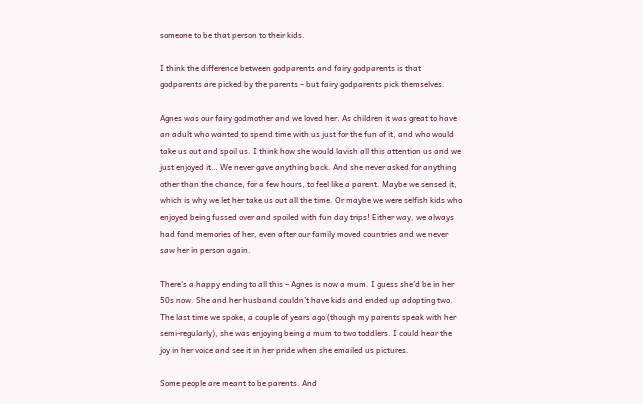someone to be that person to their kids.

I think the difference between godparents and fairy godparents is that godparents are picked by the parents – but fairy godparents pick themselves.

Agnes was our fairy godmother and we loved her. As children it was great to have an adult who wanted to spend time with us just for the fun of it, and who would take us out and spoil us. I think how she would lavish all this attention us and we just enjoyed it… We never gave anything back. And she never asked for anything other than the chance, for a few hours, to feel like a parent. Maybe we sensed it, which is why we let her take us out all the time. Or maybe we were selfish kids who enjoyed being fussed over and spoiled with fun day trips! Either way, we always had fond memories of her, even after our family moved countries and we never saw her in person again.

There’s a happy ending to all this – Agnes is now a mum. I guess she’d be in her 50s now. She and her husband couldn’t have kids and ended up adopting two. The last time we spoke, a couple of years ago (though my parents speak with her semi-regularly), she was enjoying being a mum to two toddlers. I could hear the joy in her voice and see it in her pride when she emailed us pictures.

Some people are meant to be parents. And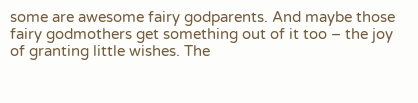some are awesome fairy godparents. And maybe those fairy godmothers get something out of it too – the joy of granting little wishes. The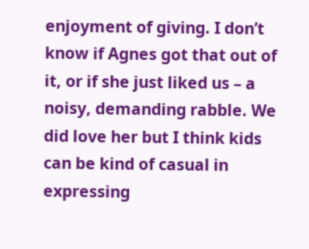enjoyment of giving. I don’t know if Agnes got that out of it, or if she just liked us – a noisy, demanding rabble. We did love her but I think kids can be kind of casual in expressing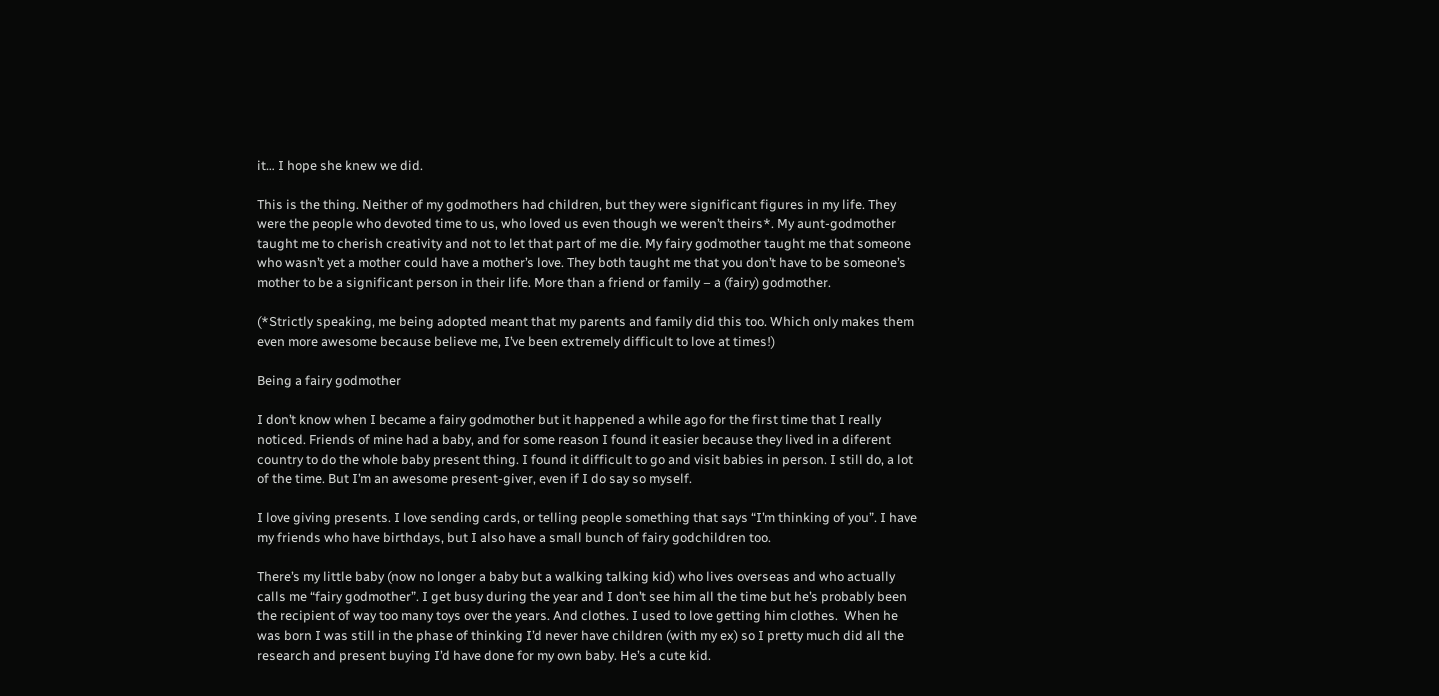it… I hope she knew we did.

This is the thing. Neither of my godmothers had children, but they were significant figures in my life. They were the people who devoted time to us, who loved us even though we weren’t theirs*. My aunt-godmother taught me to cherish creativity and not to let that part of me die. My fairy godmother taught me that someone who wasn’t yet a mother could have a mother’s love. They both taught me that you don’t have to be someone’s mother to be a significant person in their life. More than a friend or family – a (fairy) godmother.

(*Strictly speaking, me being adopted meant that my parents and family did this too. Which only makes them even more awesome because believe me, I’ve been extremely difficult to love at times!)

Being a fairy godmother

I don’t know when I became a fairy godmother but it happened a while ago for the first time that I really noticed. Friends of mine had a baby, and for some reason I found it easier because they lived in a diferent country to do the whole baby present thing. I found it difficult to go and visit babies in person. I still do, a lot of the time. But I’m an awesome present-giver, even if I do say so myself.

I love giving presents. I love sending cards, or telling people something that says “I’m thinking of you”. I have my friends who have birthdays, but I also have a small bunch of fairy godchildren too.

There’s my little baby (now no longer a baby but a walking talking kid) who lives overseas and who actually calls me “fairy godmother”. I get busy during the year and I don’t see him all the time but he’s probably been the recipient of way too many toys over the years. And clothes. I used to love getting him clothes.  When he was born I was still in the phase of thinking I’d never have children (with my ex) so I pretty much did all the research and present buying I’d have done for my own baby. He’s a cute kid.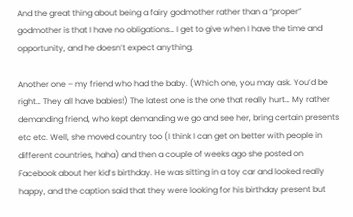And the great thing about being a fairy godmother rather than a “proper” godmother is that I have no obligations… I get to give when I have the time and opportunity, and he doesn’t expect anything.

Another one – my friend who had the baby. (Which one, you may ask. You’d be right… They all have babies!) The latest one is the one that really hurt… My rather demanding friend, who kept demanding we go and see her, bring certain presents etc etc. Well, she moved country too (I think I can get on better with people in different countries, haha) and then a couple of weeks ago she posted on Facebook about her kid’s birthday. He was sitting in a toy car and looked really happy, and the caption said that they were looking for his birthday present but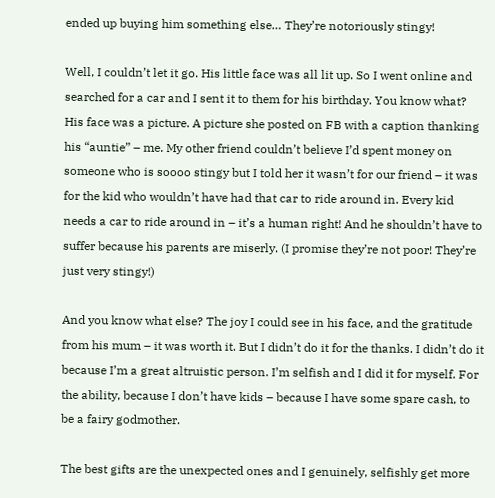ended up buying him something else… They’re notoriously stingy!

Well, I couldn’t let it go. His little face was all lit up. So I went online and searched for a car and I sent it to them for his birthday. You know what? His face was a picture. A picture she posted on FB with a caption thanking his “auntie” – me. My other friend couldn’t believe I’d spent money on someone who is soooo stingy but I told her it wasn’t for our friend – it was for the kid who wouldn’t have had that car to ride around in. Every kid needs a car to ride around in – it’s a human right! And he shouldn’t have to suffer because his parents are miserly. (I promise they’re not poor! They’re just very stingy!)

And you know what else? The joy I could see in his face, and the gratitude from his mum – it was worth it. But I didn’t do it for the thanks. I didn’t do it because I’m a great altruistic person. I’m selfish and I did it for myself. For the ability, because I don’t have kids – because I have some spare cash, to be a fairy godmother.

The best gifts are the unexpected ones and I genuinely, selfishly get more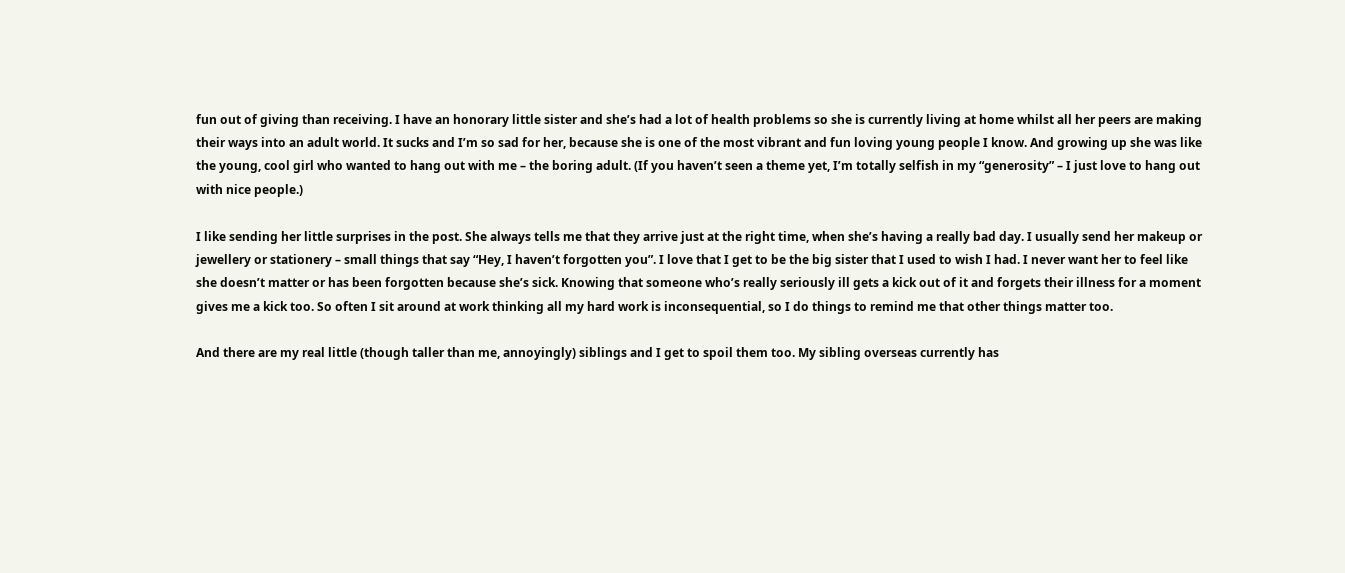fun out of giving than receiving. I have an honorary little sister and she’s had a lot of health problems so she is currently living at home whilst all her peers are making their ways into an adult world. It sucks and I’m so sad for her, because she is one of the most vibrant and fun loving young people I know. And growing up she was like the young, cool girl who wanted to hang out with me – the boring adult. (If you haven’t seen a theme yet, I’m totally selfish in my “generosity” – I just love to hang out with nice people.)

I like sending her little surprises in the post. She always tells me that they arrive just at the right time, when she’s having a really bad day. I usually send her makeup or jewellery or stationery – small things that say “Hey, I haven’t forgotten you”. I love that I get to be the big sister that I used to wish I had. I never want her to feel like she doesn’t matter or has been forgotten because she’s sick. Knowing that someone who’s really seriously ill gets a kick out of it and forgets their illness for a moment gives me a kick too. So often I sit around at work thinking all my hard work is inconsequential, so I do things to remind me that other things matter too.

And there are my real little (though taller than me, annoyingly) siblings and I get to spoil them too. My sibling overseas currently has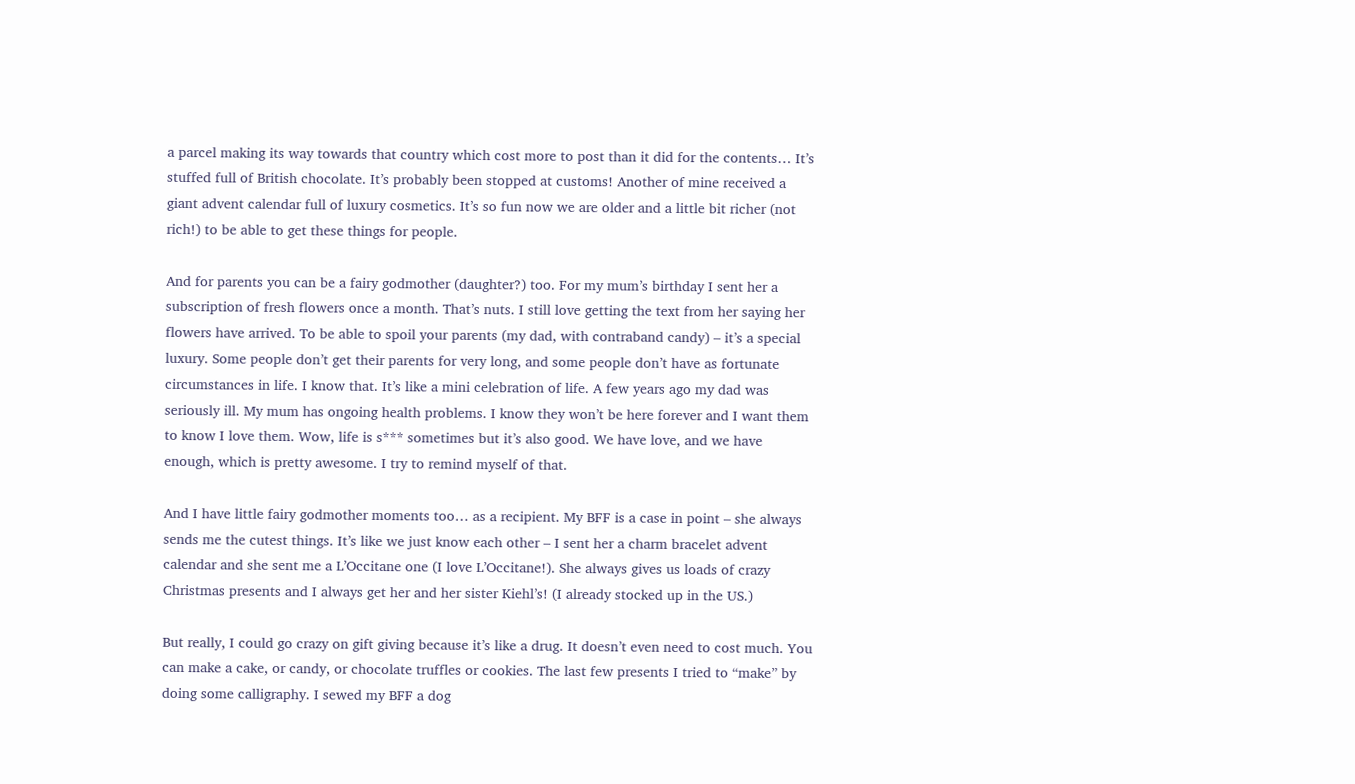a parcel making its way towards that country which cost more to post than it did for the contents… It’s stuffed full of British chocolate. It’s probably been stopped at customs! Another of mine received a giant advent calendar full of luxury cosmetics. It’s so fun now we are older and a little bit richer (not rich!) to be able to get these things for people.

And for parents you can be a fairy godmother (daughter?) too. For my mum’s birthday I sent her a subscription of fresh flowers once a month. That’s nuts. I still love getting the text from her saying her flowers have arrived. To be able to spoil your parents (my dad, with contraband candy) – it’s a special luxury. Some people don’t get their parents for very long, and some people don’t have as fortunate circumstances in life. I know that. It’s like a mini celebration of life. A few years ago my dad was seriously ill. My mum has ongoing health problems. I know they won’t be here forever and I want them to know I love them. Wow, life is s*** sometimes but it’s also good. We have love, and we have enough, which is pretty awesome. I try to remind myself of that.

And I have little fairy godmother moments too… as a recipient. My BFF is a case in point – she always sends me the cutest things. It’s like we just know each other – I sent her a charm bracelet advent calendar and she sent me a L’Occitane one (I love L’Occitane!). She always gives us loads of crazy Christmas presents and I always get her and her sister Kiehl’s! (I already stocked up in the US.)

But really, I could go crazy on gift giving because it’s like a drug. It doesn’t even need to cost much. You can make a cake, or candy, or chocolate truffles or cookies. The last few presents I tried to “make” by doing some calligraphy. I sewed my BFF a dog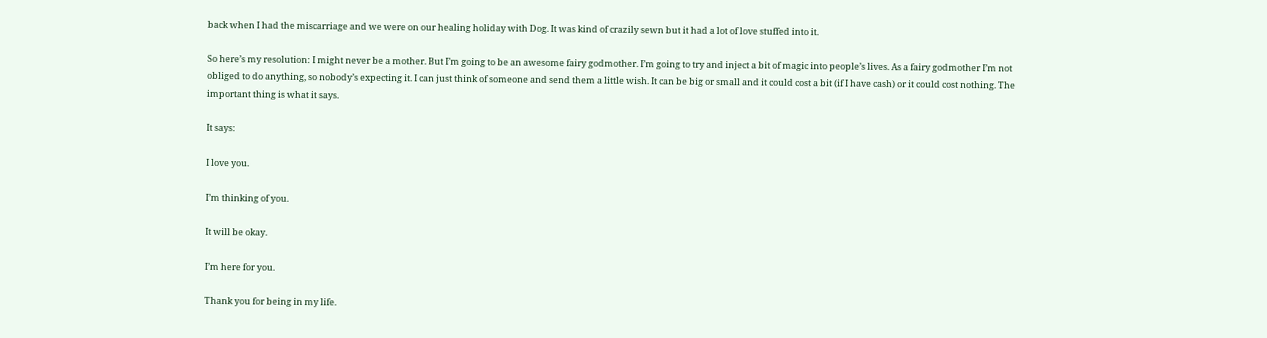back when I had the miscarriage and we were on our healing holiday with Dog. It was kind of crazily sewn but it had a lot of love stuffed into it.

So here’s my resolution: I might never be a mother. But I’m going to be an awesome fairy godmother. I’m going to try and inject a bit of magic into people’s lives. As a fairy godmother I’m not obliged to do anything, so nobody’s expecting it. I can just think of someone and send them a little wish. It can be big or small and it could cost a bit (if I have cash) or it could cost nothing. The important thing is what it says.

It says:

I love you.

I’m thinking of you.

It will be okay.

I’m here for you.

Thank you for being in my life.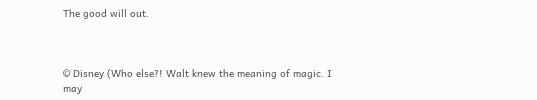The good will out.



© Disney (Who else?! Walt knew the meaning of magic. I may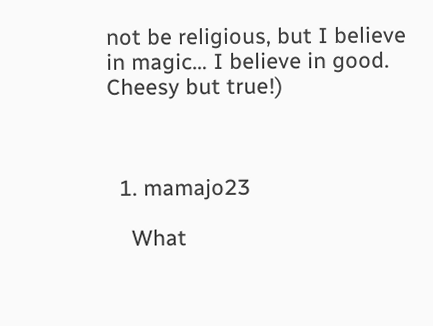not be religious, but I believe in magic… I believe in good. Cheesy but true!)



  1. mamajo23

    What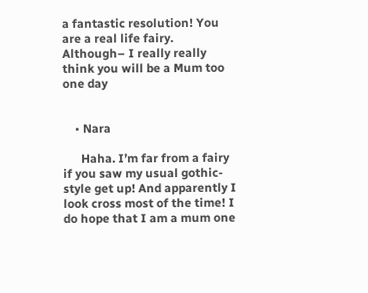a fantastic resolution! You are a real life fairy. Although– I really really think you will be a Mum too one day


    • Nara

      Haha. I’m far from a fairy if you saw my usual gothic-style get up! And apparently I look cross most of the time! I do hope that I am a mum one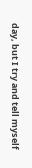day, but I try and tell myself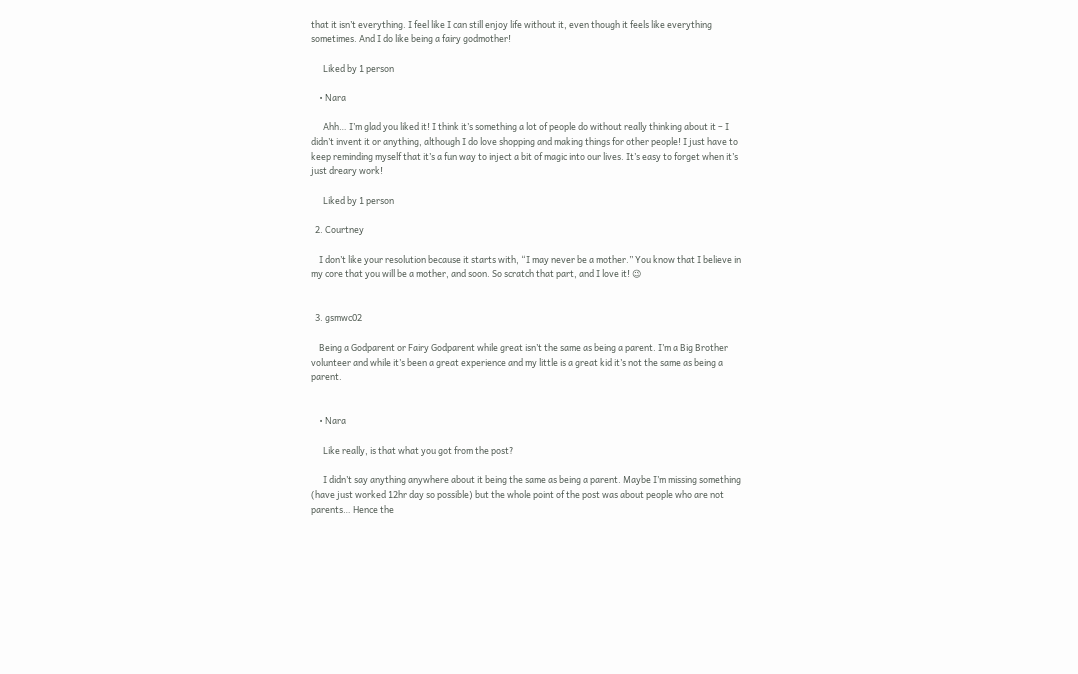that it isn’t everything. I feel like I can still enjoy life without it, even though it feels like everything sometimes. And I do like being a fairy godmother!

      Liked by 1 person

    • Nara

      Ahh… I’m glad you liked it! I think it’s something a lot of people do without really thinking about it – I didn’t invent it or anything, although I do love shopping and making things for other people! I just have to keep reminding myself that it’s a fun way to inject a bit of magic into our lives. It’s easy to forget when it’s just dreary work!

      Liked by 1 person

  2. Courtney

    I don’t like your resolution because it starts with, “I may never be a mother.” You know that I believe in my core that you will be a mother, and soon. So scratch that part, and I love it! 😉


  3. gsmwc02

    Being a Godparent or Fairy Godparent while great isn’t the same as being a parent. I’m a Big Brother volunteer and while it’s been a great experience and my little is a great kid it’s not the same as being a parent.


    • Nara

      Like really, is that what you got from the post?

      I didn’t say anything anywhere about it being the same as being a parent. Maybe I’m missing something (have just worked 12hr day so possible) but the whole point of the post was about people who are not parents… Hence the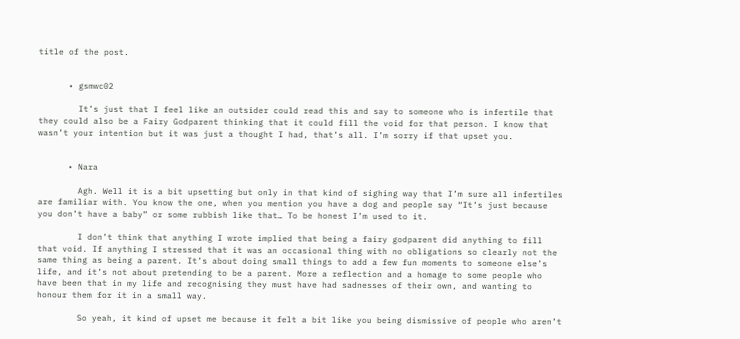title of the post.


      • gsmwc02

        It’s just that I feel like an outsider could read this and say to someone who is infertile that they could also be a Fairy Godparent thinking that it could fill the void for that person. I know that wasn’t your intention but it was just a thought I had, that’s all. I’m sorry if that upset you.


      • Nara

        Agh. Well it is a bit upsetting but only in that kind of sighing way that I’m sure all infertiles are familiar with. You know the one, when you mention you have a dog and people say “It’s just because you don’t have a baby” or some rubbish like that… To be honest I’m used to it.

        I don’t think that anything I wrote implied that being a fairy godparent did anything to fill that void. If anything I stressed that it was an occasional thing with no obligations so clearly not the same thing as being a parent. It’s about doing small things to add a few fun moments to someone else’s life, and it’s not about pretending to be a parent. More a reflection and a homage to some people who have been that in my life and recognising they must have had sadnesses of their own, and wanting to honour them for it in a small way.

        So yeah, it kind of upset me because it felt a bit like you being dismissive of people who aren’t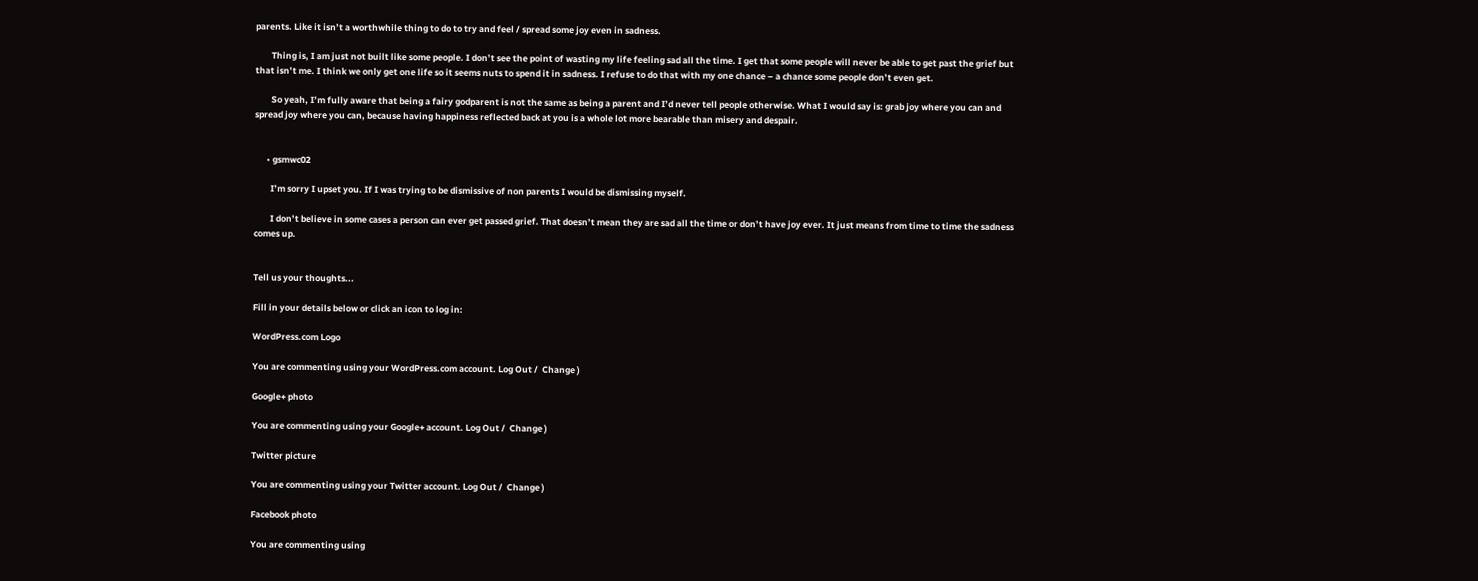parents. Like it isn’t a worthwhile thing to do to try and feel / spread some joy even in sadness.

        Thing is, I am just not built like some people. I don’t see the point of wasting my life feeling sad all the time. I get that some people will never be able to get past the grief but that isn’t me. I think we only get one life so it seems nuts to spend it in sadness. I refuse to do that with my one chance – a chance some people don’t even get.

        So yeah, I’m fully aware that being a fairy godparent is not the same as being a parent and I’d never tell people otherwise. What I would say is: grab joy where you can and spread joy where you can, because having happiness reflected back at you is a whole lot more bearable than misery and despair.


      • gsmwc02

        I’m sorry I upset you. If I was trying to be dismissive of non parents I would be dismissing myself.

        I don’t believe in some cases a person can ever get passed grief. That doesn’t mean they are sad all the time or don’t have joy ever. It just means from time to time the sadness comes up.


Tell us your thoughts...

Fill in your details below or click an icon to log in:

WordPress.com Logo

You are commenting using your WordPress.com account. Log Out /  Change )

Google+ photo

You are commenting using your Google+ account. Log Out /  Change )

Twitter picture

You are commenting using your Twitter account. Log Out /  Change )

Facebook photo

You are commenting using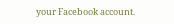your Facebook account.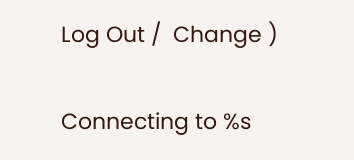Log Out /  Change )


Connecting to %s